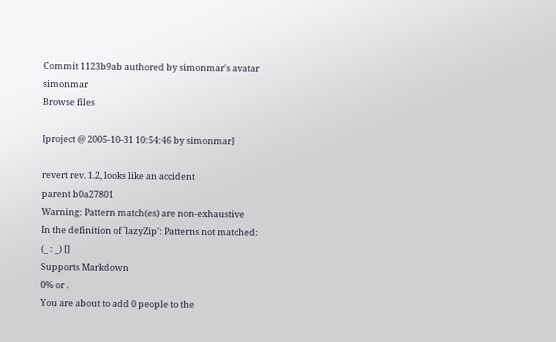Commit 1123b9ab authored by simonmar's avatar simonmar
Browse files

[project @ 2005-10-31 10:54:46 by simonmar]

revert rev. 1.2, looks like an accident
parent b0a27801
Warning: Pattern match(es) are non-exhaustive
In the definition of `lazyZip': Patterns not matched: (_ : _) []
Supports Markdown
0% or .
You are about to add 0 people to the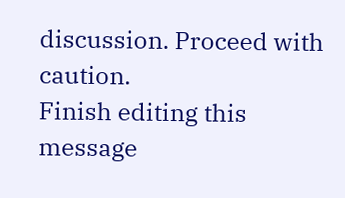discussion. Proceed with caution.
Finish editing this message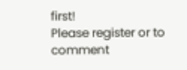first!
Please register or to comment